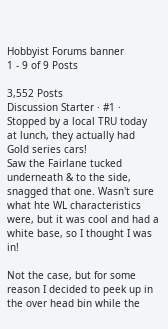Hobbyist Forums banner
1 - 9 of 9 Posts

3,552 Posts
Discussion Starter · #1 ·
Stopped by a local TRU today at lunch, they actually had Gold series cars!
Saw the Fairlane tucked underneath & to the side, snagged that one. Wasn't sure what hte WL characteristics were, but it was cool and had a white base, so I thought I was in!

Not the case, but for some reason I decided to peek up in the over head bin while the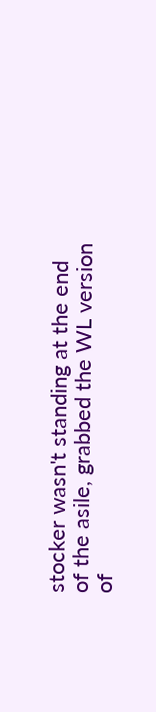stocker wasn't standing at the end of the asile, grabbed the WL version of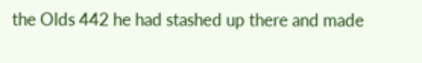the Olds 442 he had stashed up there and made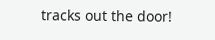tracks out the door!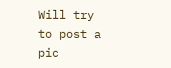Will try to post a pic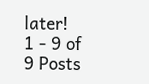later!
1 - 9 of 9 Posts